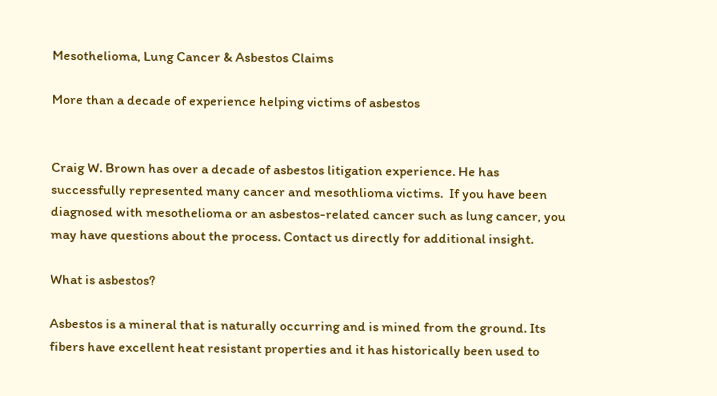Mesothelioma, Lung Cancer & Asbestos Claims

More than a decade of experience helping victims of asbestos


Craig W. Brown has over a decade of asbestos litigation experience. He has successfully represented many cancer and mesothlioma victims.  If you have been diagnosed with mesothelioma or an asbestos-related cancer such as lung cancer, you may have questions about the process. Contact us directly for additional insight.

What is asbestos?

Asbestos is a mineral that is naturally occurring and is mined from the ground. Its fibers have excellent heat resistant properties and it has historically been used to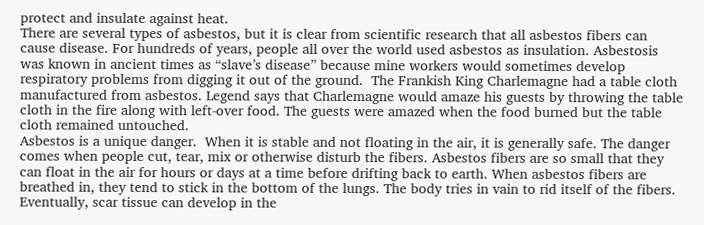protect and insulate against heat.
There are several types of asbestos, but it is clear from scientific research that all asbestos fibers can cause disease. For hundreds of years, people all over the world used asbestos as insulation. Asbestosis was known in ancient times as “slave’s disease” because mine workers would sometimes develop respiratory problems from digging it out of the ground.  The Frankish King Charlemagne had a table cloth manufactured from asbestos. Legend says that Charlemagne would amaze his guests by throwing the table cloth in the fire along with left-over food. The guests were amazed when the food burned but the table cloth remained untouched.
Asbestos is a unique danger.  When it is stable and not floating in the air, it is generally safe. The danger comes when people cut, tear, mix or otherwise disturb the fibers. Asbestos fibers are so small that they can float in the air for hours or days at a time before drifting back to earth. When asbestos fibers are breathed in, they tend to stick in the bottom of the lungs. The body tries in vain to rid itself of the fibers. Eventually, scar tissue can develop in the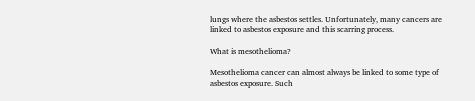lungs where the asbestos settles. Unfortunately, many cancers are linked to asbestos exposure and this scarring process.

What is mesothelioma?

Mesothelioma cancer can almost always be linked to some type of asbestos exposure. Such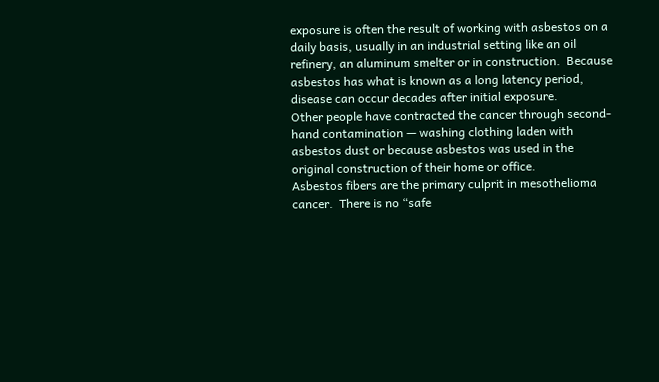exposure is often the result of working with asbestos on a daily basis, usually in an industrial setting like an oil refinery, an aluminum smelter or in construction.  Because asbestos has what is known as a long latency period, disease can occur decades after initial exposure.
Other people have contracted the cancer through second-hand contamination — washing clothing laden with asbestos dust or because asbestos was used in the original construction of their home or office.
Asbestos fibers are the primary culprit in mesothelioma cancer.  There is no “safe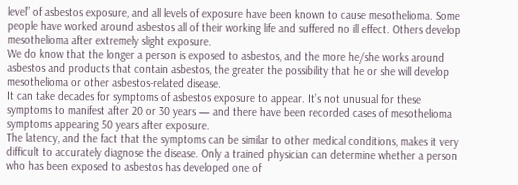level” of asbestos exposure, and all levels of exposure have been known to cause mesothelioma. Some people have worked around asbestos all of their working life and suffered no ill effect. Others develop mesothelioma after extremely slight exposure.
We do know that the longer a person is exposed to asbestos, and the more he/she works around asbestos and products that contain asbestos, the greater the possibility that he or she will develop mesothelioma or other asbestos-related disease.
It can take decades for symptoms of asbestos exposure to appear. It’s not unusual for these symptoms to manifest after 20 or 30 years — and there have been recorded cases of mesothelioma symptoms appearing 50 years after exposure.
The latency, and the fact that the symptoms can be similar to other medical conditions, makes it very difficult to accurately diagnose the disease. Only a trained physician can determine whether a person who has been exposed to asbestos has developed one of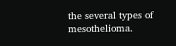the several types of mesothelioma.